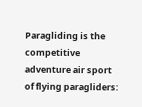Paragliding is the competitive adventure air sport of flying paragliders: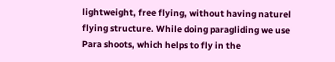lightweight, free flying, without having naturel flying structure. While doing paragliding we use Para shoots, which helps to fly in the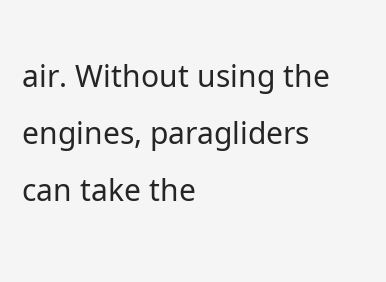air. Without using the engines, paragliders can take the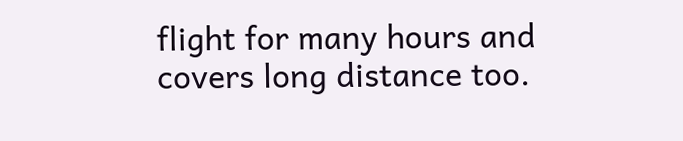flight for many hours and covers long distance too.